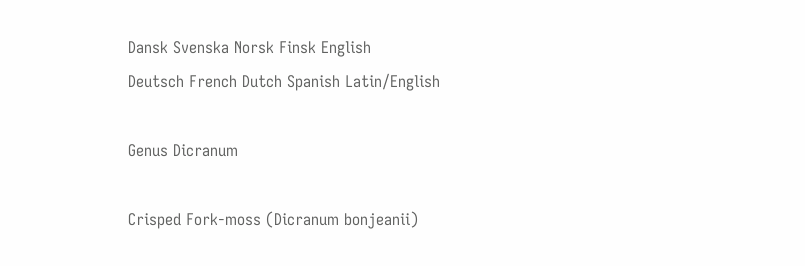Dansk Svenska Norsk Finsk English
Deutsch French Dutch Spanish Latin/English

Genus Dicranum

Crisped Fork-moss (Dicranum bonjeanii)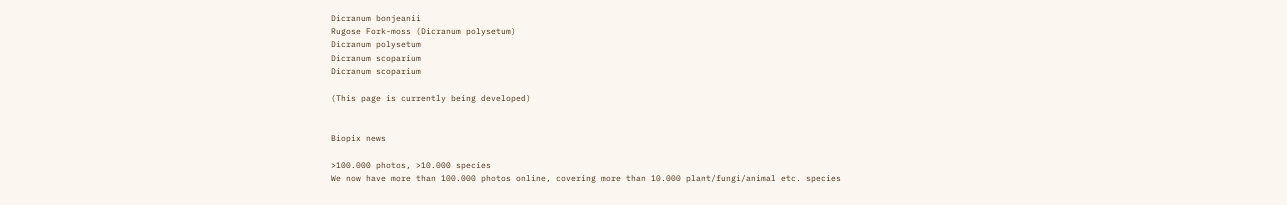Dicranum bonjeanii
Rugose Fork-moss (Dicranum polysetum)
Dicranum polysetum
Dicranum scoparium
Dicranum scoparium

(This page is currently being developed)


Biopix news

>100.000 photos, >10.000 species
We now have more than 100.000 photos online, covering more than 10.000 plant/fungi/animal etc. species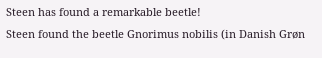Steen has found a remarkable beetle!
Steen found the beetle Gnorimus nobilis (in Danish Grøn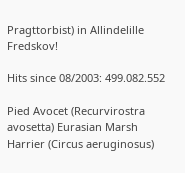Pragttorbist) in Allindelille Fredskov!

Hits since 08/2003: 499.082.552

Pied Avocet (Recurvirostra avosetta) Eurasian Marsh Harrier (Circus aeruginosus)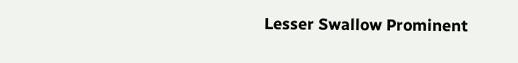Lesser Swallow Prominent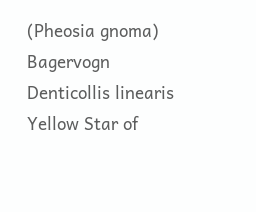(Pheosia gnoma) Bagervogn Denticollis linearis Yellow Star of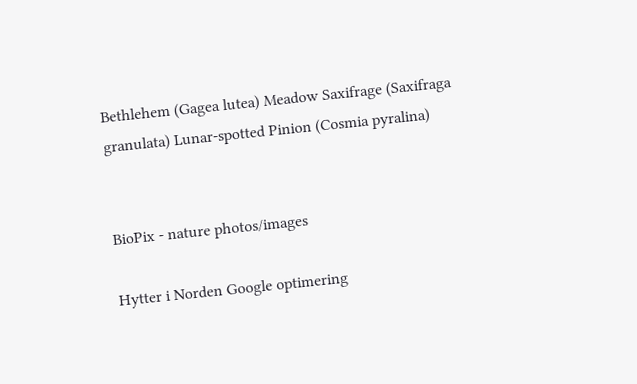Bethlehem (Gagea lutea) Meadow Saxifrage (Saxifraga granulata) Lunar-spotted Pinion (Cosmia pyralina)


BioPix - nature photos/images

Hytter i Norden Google optimering